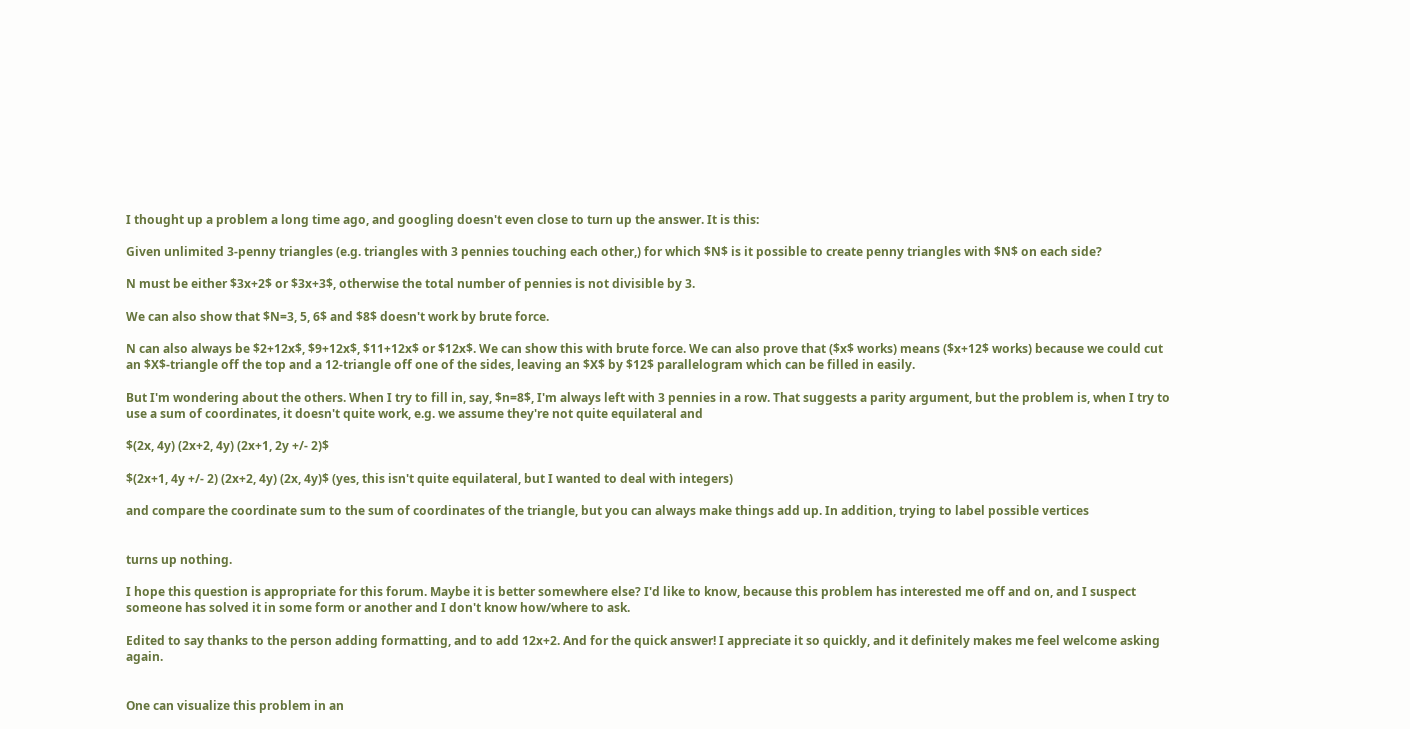I thought up a problem a long time ago, and googling doesn't even close to turn up the answer. It is this:

Given unlimited 3-penny triangles (e.g. triangles with 3 pennies touching each other,) for which $N$ is it possible to create penny triangles with $N$ on each side?

N must be either $3x+2$ or $3x+3$, otherwise the total number of pennies is not divisible by 3.

We can also show that $N=3, 5, 6$ and $8$ doesn't work by brute force.

N can also always be $2+12x$, $9+12x$, $11+12x$ or $12x$. We can show this with brute force. We can also prove that ($x$ works) means ($x+12$ works) because we could cut an $X$-triangle off the top and a 12-triangle off one of the sides, leaving an $X$ by $12$ parallelogram which can be filled in easily.

But I'm wondering about the others. When I try to fill in, say, $n=8$, I'm always left with 3 pennies in a row. That suggests a parity argument, but the problem is, when I try to use a sum of coordinates, it doesn't quite work, e.g. we assume they're not quite equilateral and

$(2x, 4y) (2x+2, 4y) (2x+1, 2y +/- 2)$

$(2x+1, 4y +/- 2) (2x+2, 4y) (2x, 4y)$ (yes, this isn't quite equilateral, but I wanted to deal with integers)

and compare the coordinate sum to the sum of coordinates of the triangle, but you can always make things add up. In addition, trying to label possible vertices


turns up nothing.

I hope this question is appropriate for this forum. Maybe it is better somewhere else? I'd like to know, because this problem has interested me off and on, and I suspect someone has solved it in some form or another and I don't know how/where to ask.

Edited to say thanks to the person adding formatting, and to add 12x+2. And for the quick answer! I appreciate it so quickly, and it definitely makes me feel welcome asking again.


One can visualize this problem in an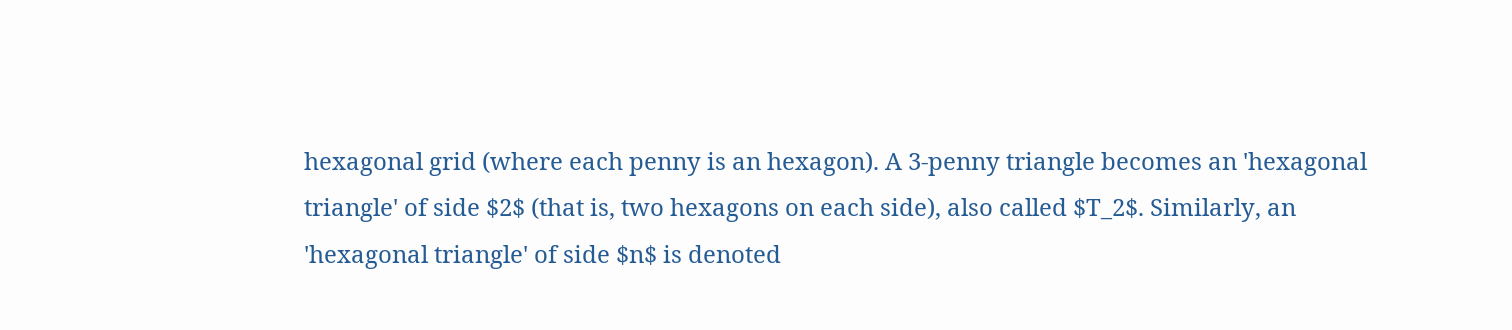hexagonal grid (where each penny is an hexagon). A 3-penny triangle becomes an 'hexagonal triangle' of side $2$ (that is, two hexagons on each side), also called $T_2$. Similarly, an 'hexagonal triangle' of side $n$ is denoted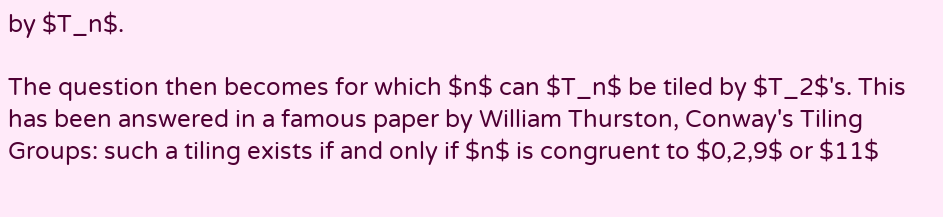by $T_n$.

The question then becomes for which $n$ can $T_n$ be tiled by $T_2$'s. This has been answered in a famous paper by William Thurston, Conway's Tiling Groups: such a tiling exists if and only if $n$ is congruent to $0,2,9$ or $11$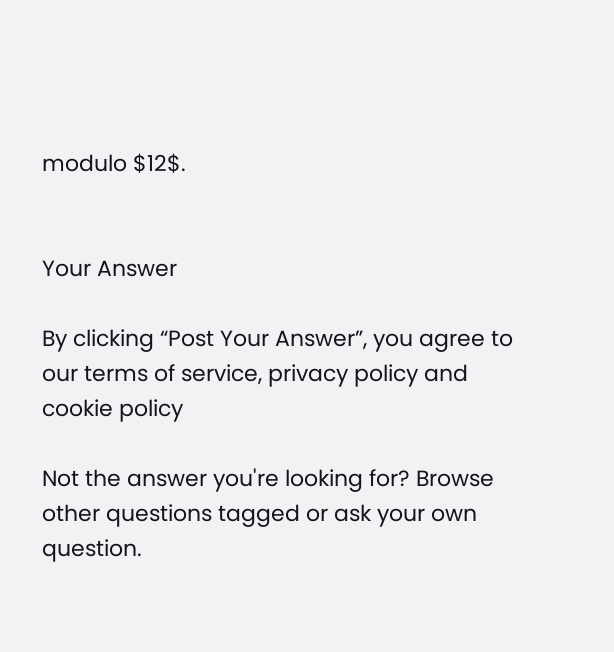modulo $12$.


Your Answer

By clicking “Post Your Answer”, you agree to our terms of service, privacy policy and cookie policy

Not the answer you're looking for? Browse other questions tagged or ask your own question.